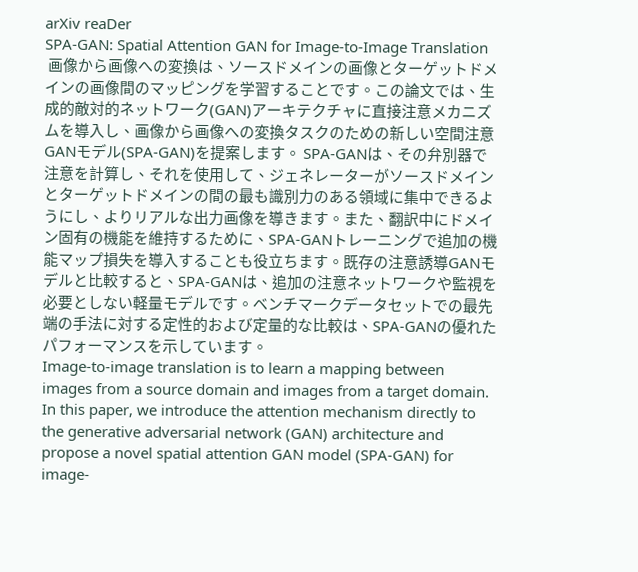arXiv reaDer
SPA-GAN: Spatial Attention GAN for Image-to-Image Translation
 画像から画像への変換は、ソースドメインの画像とターゲットドメインの画像間のマッピングを学習することです。この論文では、生成的敵対的ネットワーク(GAN)アーキテクチャに直接注意メカニズムを導入し、画像から画像への変換タスクのための新しい空間注意GANモデル(SPA-GAN)を提案します。 SPA-GANは、その弁別器で注意を計算し、それを使用して、ジェネレーターがソースドメインとターゲットドメインの間の最も識別力のある領域に集中できるようにし、よりリアルな出力画像を導きます。また、翻訳中にドメイン固有の機能を維持するために、SPA-GANトレーニングで追加の機能マップ損失を導入することも役立ちます。既存の注意誘導GANモデルと比較すると、SPA-GANは、追加の注意ネットワークや監視を必要としない軽量モデルです。ベンチマークデータセットでの最先端の手法に対する定性的および定量的な比較は、SPA-GANの優れたパフォーマンスを示しています。
Image-to-image translation is to learn a mapping between images from a source domain and images from a target domain. In this paper, we introduce the attention mechanism directly to the generative adversarial network (GAN) architecture and propose a novel spatial attention GAN model (SPA-GAN) for image-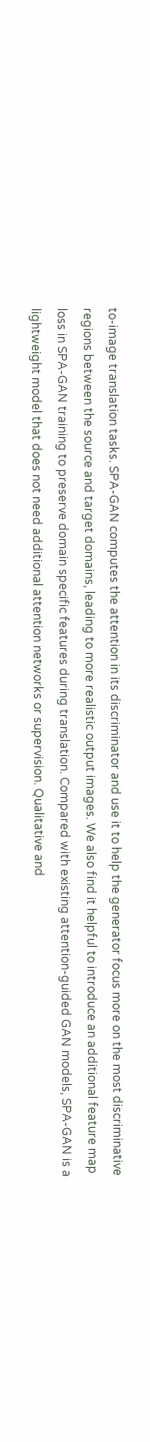to-image translation tasks. SPA-GAN computes the attention in its discriminator and use it to help the generator focus more on the most discriminative regions between the source and target domains, leading to more realistic output images. We also find it helpful to introduce an additional feature map loss in SPA-GAN training to preserve domain specific features during translation. Compared with existing attention-guided GAN models, SPA-GAN is a lightweight model that does not need additional attention networks or supervision. Qualitative and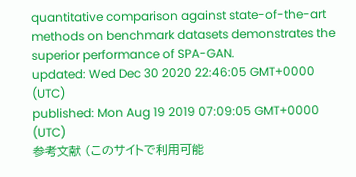quantitative comparison against state-of-the-art methods on benchmark datasets demonstrates the superior performance of SPA-GAN.
updated: Wed Dec 30 2020 22:46:05 GMT+0000 (UTC)
published: Mon Aug 19 2019 07:09:05 GMT+0000 (UTC)
参考文献 (このサイトで利用可能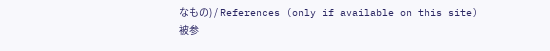なもの) / References (only if available on this site)
被参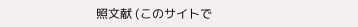照文献 (このサイトで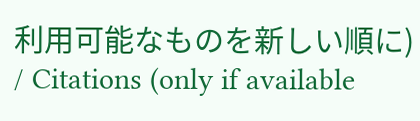利用可能なものを新しい順に) / Citations (only if available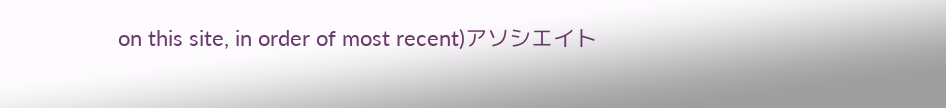on this site, in order of most recent)アソシエイト